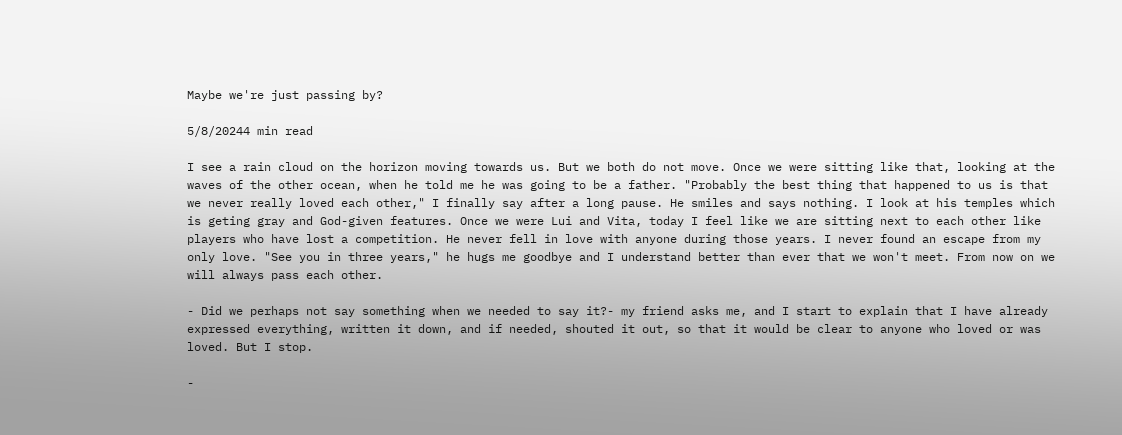Maybe we're just passing by?

5/8/20244 min read

I see a rain cloud on the horizon moving towards us. But we both do not move. Once we were sitting like that, looking at the waves of the other ocean, when he told me he was going to be a father. "Probably the best thing that happened to us is that we never really loved each other," I finally say after a long pause. He smiles and says nothing. I look at his temples which is geting gray and God-given features. Once we were Lui and Vita, today I feel like we are sitting next to each other like players who have lost a competition. He never fell in love with anyone during those years. I never found an escape from my only love. "See you in three years," he hugs me goodbye and I understand better than ever that we won't meet. From now on we will always pass each other.

- Did we perhaps not say something when we needed to say it?- my friend asks me, and I start to explain that I have already expressed everything, written it down, and if needed, shouted it out, so that it would be clear to anyone who loved or was loved. But I stop.

-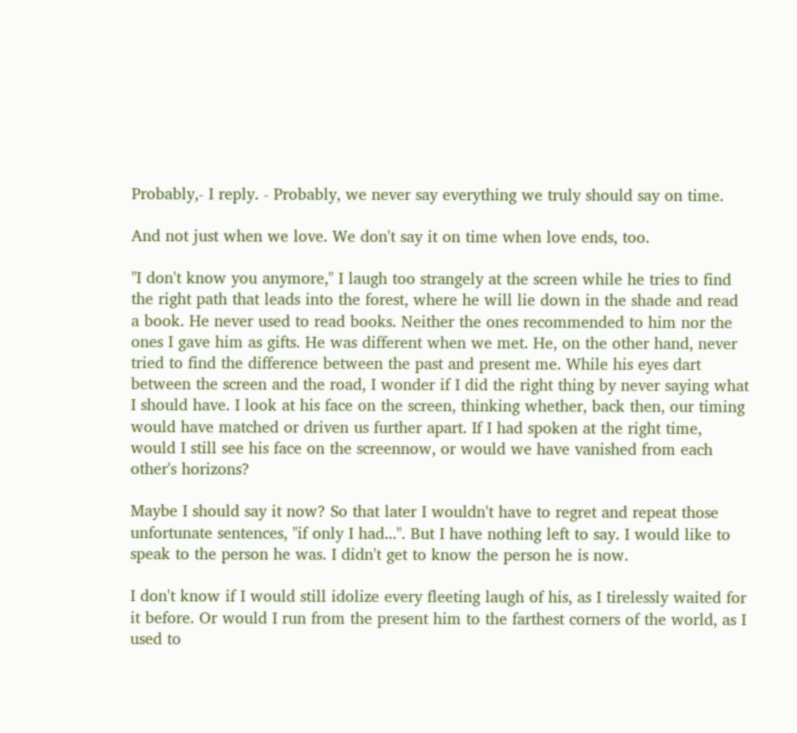Probably,- I reply. - Probably, we never say everything we truly should say on time.

And not just when we love. We don't say it on time when love ends, too.

"I don't know you anymore," I laugh too strangely at the screen while he tries to find the right path that leads into the forest, where he will lie down in the shade and read a book. He never used to read books. Neither the ones recommended to him nor the ones I gave him as gifts. He was different when we met. He, on the other hand, never tried to find the difference between the past and present me. While his eyes dart between the screen and the road, I wonder if I did the right thing by never saying what I should have. I look at his face on the screen, thinking whether, back then, our timing would have matched or driven us further apart. If I had spoken at the right time, would I still see his face on the screennow, or would we have vanished from each other's horizons?

Maybe I should say it now? So that later I wouldn't have to regret and repeat those unfortunate sentences, "if only I had...". But I have nothing left to say. I would like to speak to the person he was. I didn't get to know the person he is now.

I don't know if I would still idolize every fleeting laugh of his, as I tirelessly waited for it before. Or would I run from the present him to the farthest corners of the world, as I used to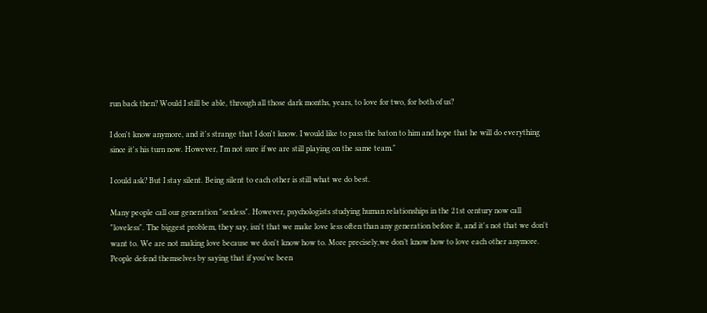run back then? Would I still be able, through all those dark months, years, to love for two, for both of us?

I don't know anymore, and it's strange that I don't know. I would like to pass the baton to him and hope that he will do everything since it's his turn now. However, I'm not sure if we are still playing on the same team."

I could ask? But I stay silent. Being silent to each other is still what we do best.

Many people call our generation "sexless". However, psychologists studying human relationships in the 21st century now call "loveless". The biggest problem, they say, isn't that we make love less often than any generation before it, and it's not that we don't want to. We are not making love because we don't know how to. More precisely,we don’t know how to love each other anymore. People defend themselves by saying that if you've been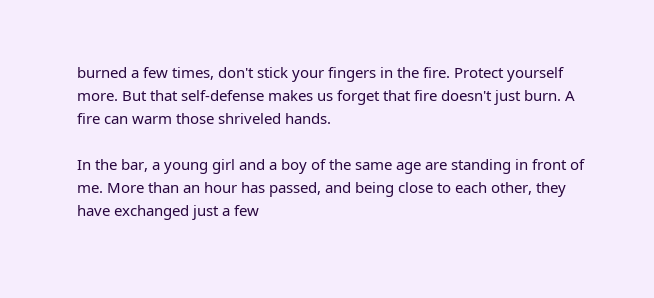burned a few times, don't stick your fingers in the fire. Protect yourself more. But that self-defense makes us forget that fire doesn't just burn. A fire can warm those shriveled hands.

In the bar, a young girl and a boy of the same age are standing in front of me. More than an hour has passed, and being close to each other, they have exchanged just a few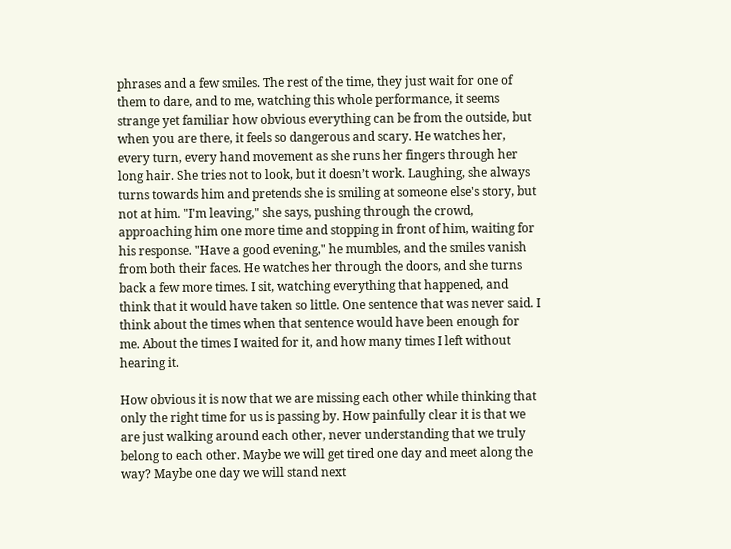phrases and a few smiles. The rest of the time, they just wait for one of them to dare, and to me, watching this whole performance, it seems strange yet familiar how obvious everything can be from the outside, but when you are there, it feels so dangerous and scary. He watches her, every turn, every hand movement as she runs her fingers through her long hair. She tries not to look, but it doesn’t work. Laughing, she always turns towards him and pretends she is smiling at someone else's story, but not at him. "I'm leaving," she says, pushing through the crowd, approaching him one more time and stopping in front of him, waiting for his response. "Have a good evening," he mumbles, and the smiles vanish from both their faces. He watches her through the doors, and she turns back a few more times. I sit, watching everything that happened, and think that it would have taken so little. One sentence that was never said. I think about the times when that sentence would have been enough for me. About the times I waited for it, and how many times I left without hearing it.

How obvious it is now that we are missing each other while thinking that only the right time for us is passing by. How painfully clear it is that we are just walking around each other, never understanding that we truly belong to each other. Maybe we will get tired one day and meet along the way? Maybe one day we will stand next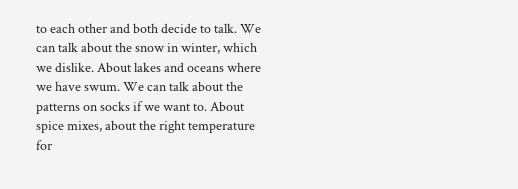to each other and both decide to talk. We can talk about the snow in winter, which we dislike. About lakes and oceans where we have swum. We can talk about the patterns on socks if we want to. About spice mixes, about the right temperature for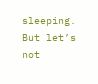sleeping. But let’s not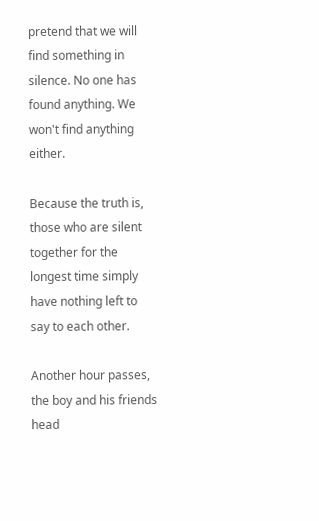pretend that we will find something in silence. No one has found anything. We won't find anything either.

Because the truth is, those who are silent together for the longest time simply have nothing left to say to each other.

Another hour passes, the boy and his friends head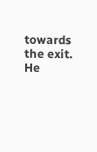towards the exit. He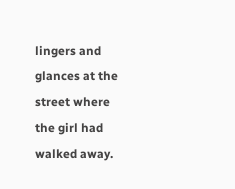lingers and glances at the street where the girl had walked away.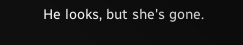He looks, but she's gone.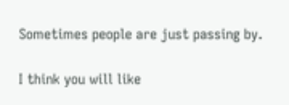Sometimes people are just passing by.

I think you will like